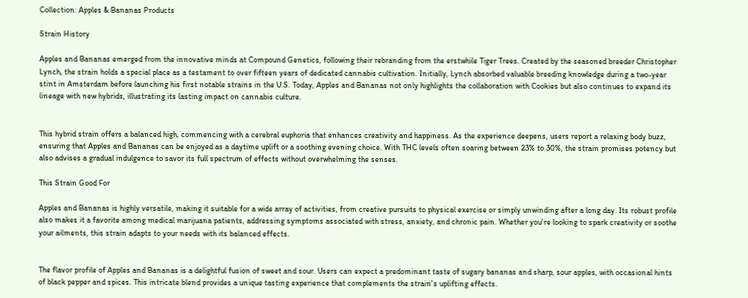Collection: Apples & Bananas Products

Strain History

Apples and Bananas emerged from the innovative minds at Compound Genetics, following their rebranding from the erstwhile Tiger Trees. Created by the seasoned breeder Christopher Lynch, the strain holds a special place as a testament to over fifteen years of dedicated cannabis cultivation. Initially, Lynch absorbed valuable breeding knowledge during a two-year stint in Amsterdam before launching his first notable strains in the U.S. Today, Apples and Bananas not only highlights the collaboration with Cookies but also continues to expand its lineage with new hybrids, illustrating its lasting impact on cannabis culture.


This hybrid strain offers a balanced high, commencing with a cerebral euphoria that enhances creativity and happiness. As the experience deepens, users report a relaxing body buzz, ensuring that Apples and Bananas can be enjoyed as a daytime uplift or a soothing evening choice. With THC levels often soaring between 23% to 30%, the strain promises potency but also advises a gradual indulgence to savor its full spectrum of effects without overwhelming the senses.

This Strain Good For

Apples and Bananas is highly versatile, making it suitable for a wide array of activities, from creative pursuits to physical exercise or simply unwinding after a long day. Its robust profile also makes it a favorite among medical marijuana patients, addressing symptoms associated with stress, anxiety, and chronic pain. Whether you're looking to spark creativity or soothe your ailments, this strain adapts to your needs with its balanced effects.


The flavor profile of Apples and Bananas is a delightful fusion of sweet and sour. Users can expect a predominant taste of sugary bananas and sharp, sour apples, with occasional hints of black pepper and spices. This intricate blend provides a unique tasting experience that complements the strain's uplifting effects.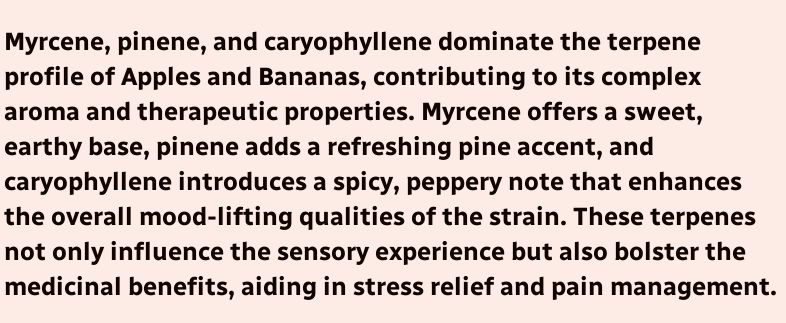Myrcene, pinene, and caryophyllene dominate the terpene profile of Apples and Bananas, contributing to its complex aroma and therapeutic properties. Myrcene offers a sweet, earthy base, pinene adds a refreshing pine accent, and caryophyllene introduces a spicy, peppery note that enhances the overall mood-lifting qualities of the strain. These terpenes not only influence the sensory experience but also bolster the medicinal benefits, aiding in stress relief and pain management.